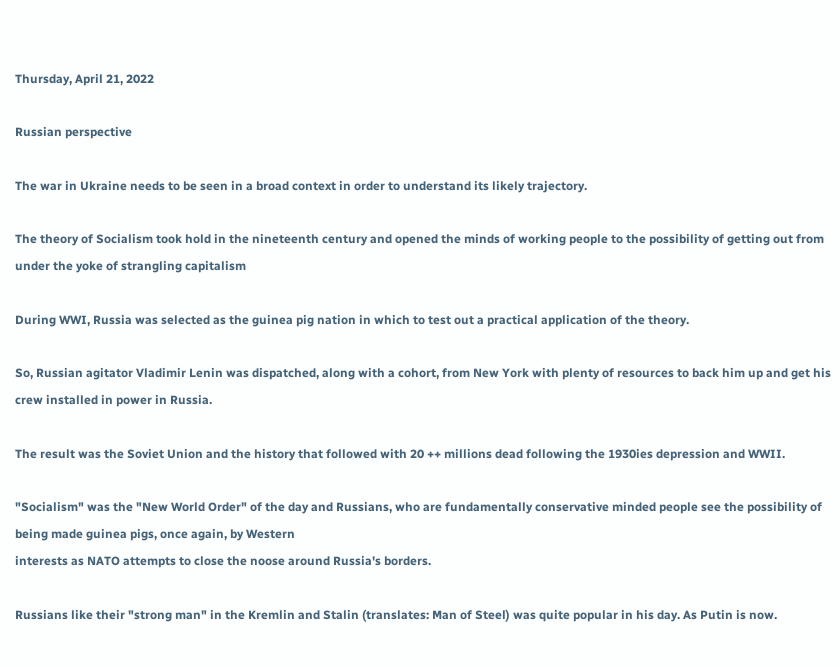Thursday, April 21, 2022

Russian perspective

The war in Ukraine needs to be seen in a broad context in order to understand its likely trajectory.

The theory of Socialism took hold in the nineteenth century and opened the minds of working people to the possibility of getting out from under the yoke of strangling capitalism

During WWI, Russia was selected as the guinea pig nation in which to test out a practical application of the theory.

So, Russian agitator Vladimir Lenin was dispatched, along with a cohort, from New York with plenty of resources to back him up and get his crew installed in power in Russia.

The result was the Soviet Union and the history that followed with 20 ++ millions dead following the 1930ies depression and WWII.

"Socialism" was the "New World Order" of the day and Russians, who are fundamentally conservative minded people see the possibility of being made guinea pigs, once again, by Western
interests as NATO attempts to close the noose around Russia's borders.

Russians like their "strong man" in the Kremlin and Stalin (translates: Man of Steel) was quite popular in his day. As Putin is now.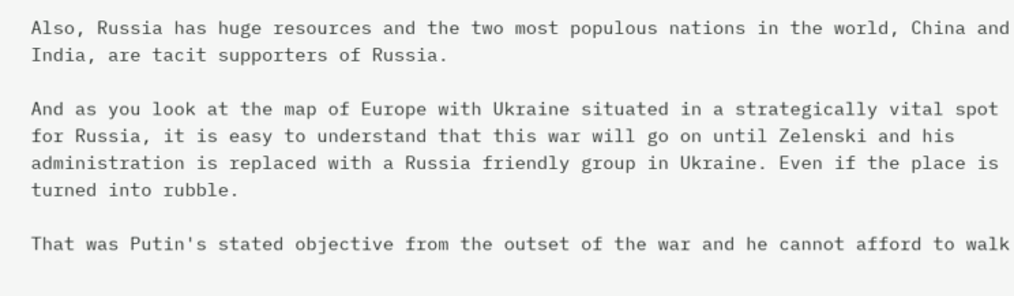Also, Russia has huge resources and the two most populous nations in the world, China and India, are tacit supporters of Russia.

And as you look at the map of Europe with Ukraine situated in a strategically vital spot for Russia, it is easy to understand that this war will go on until Zelenski and his administration is replaced with a Russia friendly group in Ukraine. Even if the place is turned into rubble.

That was Putin's stated objective from the outset of the war and he cannot afford to walk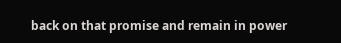back on that promise and remain in power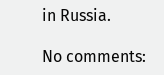in Russia.

No comments: